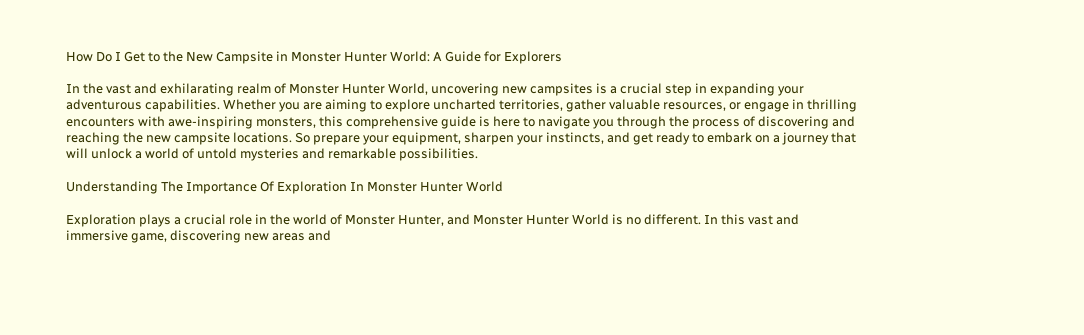How Do I Get to the New Campsite in Monster Hunter World: A Guide for Explorers

In the vast and exhilarating realm of Monster Hunter World, uncovering new campsites is a crucial step in expanding your adventurous capabilities. Whether you are aiming to explore uncharted territories, gather valuable resources, or engage in thrilling encounters with awe-inspiring monsters, this comprehensive guide is here to navigate you through the process of discovering and reaching the new campsite locations. So prepare your equipment, sharpen your instincts, and get ready to embark on a journey that will unlock a world of untold mysteries and remarkable possibilities.

Understanding The Importance Of Exploration In Monster Hunter World

Exploration plays a crucial role in the world of Monster Hunter, and Monster Hunter World is no different. In this vast and immersive game, discovering new areas and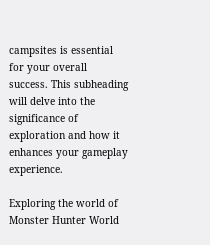campsites is essential for your overall success. This subheading will delve into the significance of exploration and how it enhances your gameplay experience.

Exploring the world of Monster Hunter World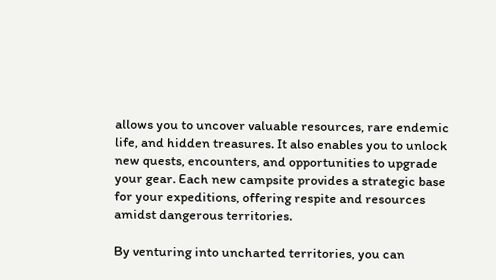allows you to uncover valuable resources, rare endemic life, and hidden treasures. It also enables you to unlock new quests, encounters, and opportunities to upgrade your gear. Each new campsite provides a strategic base for your expeditions, offering respite and resources amidst dangerous territories.

By venturing into uncharted territories, you can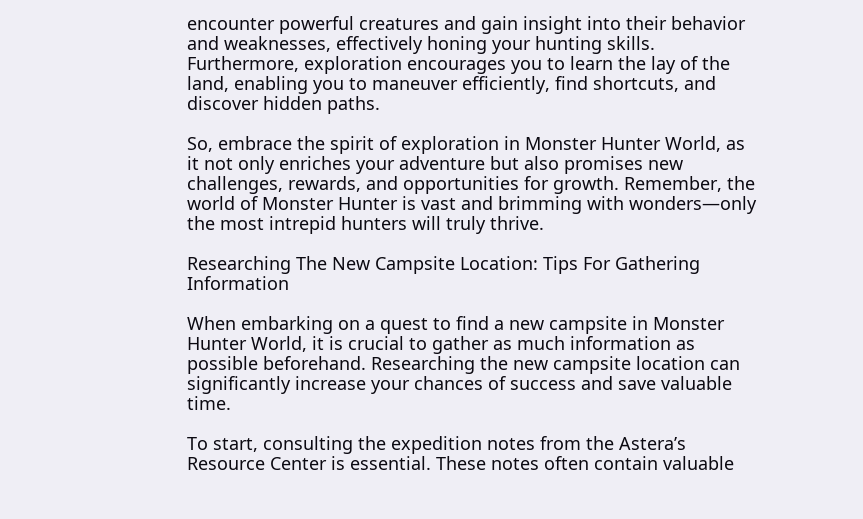encounter powerful creatures and gain insight into their behavior and weaknesses, effectively honing your hunting skills. Furthermore, exploration encourages you to learn the lay of the land, enabling you to maneuver efficiently, find shortcuts, and discover hidden paths.

So, embrace the spirit of exploration in Monster Hunter World, as it not only enriches your adventure but also promises new challenges, rewards, and opportunities for growth. Remember, the world of Monster Hunter is vast and brimming with wonders—only the most intrepid hunters will truly thrive.

Researching The New Campsite Location: Tips For Gathering Information

When embarking on a quest to find a new campsite in Monster Hunter World, it is crucial to gather as much information as possible beforehand. Researching the new campsite location can significantly increase your chances of success and save valuable time.

To start, consulting the expedition notes from the Astera’s Resource Center is essential. These notes often contain valuable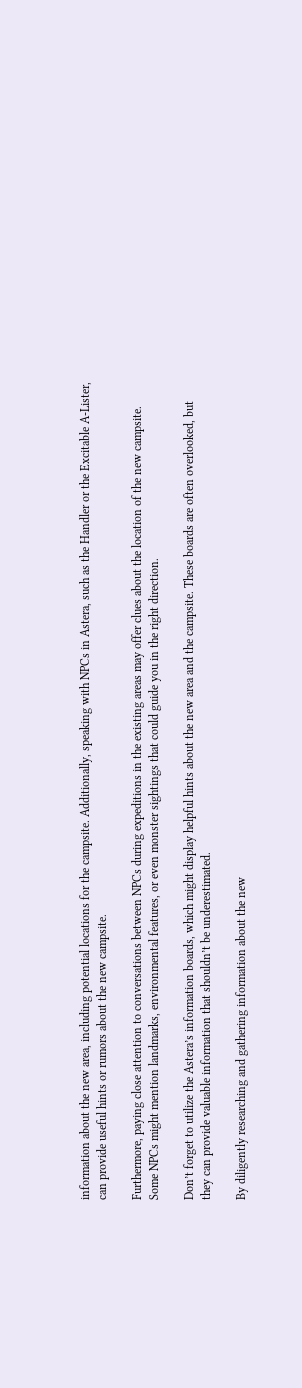information about the new area, including potential locations for the campsite. Additionally, speaking with NPCs in Astera, such as the Handler or the Excitable A-Lister, can provide useful hints or rumors about the new campsite.

Furthermore, paying close attention to conversations between NPCs during expeditions in the existing areas may offer clues about the location of the new campsite. Some NPCs might mention landmarks, environmental features, or even monster sightings that could guide you in the right direction.

Don’t forget to utilize the Astera’s information boards, which might display helpful hints about the new area and the campsite. These boards are often overlooked, but they can provide valuable information that shouldn’t be underestimated.

By diligently researching and gathering information about the new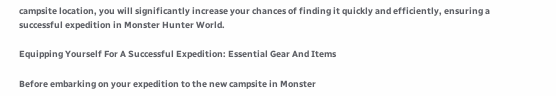campsite location, you will significantly increase your chances of finding it quickly and efficiently, ensuring a successful expedition in Monster Hunter World.

Equipping Yourself For A Successful Expedition: Essential Gear And Items

Before embarking on your expedition to the new campsite in Monster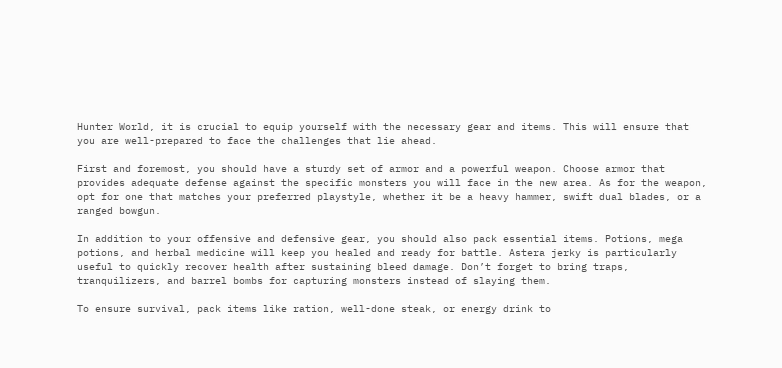Hunter World, it is crucial to equip yourself with the necessary gear and items. This will ensure that you are well-prepared to face the challenges that lie ahead.

First and foremost, you should have a sturdy set of armor and a powerful weapon. Choose armor that provides adequate defense against the specific monsters you will face in the new area. As for the weapon, opt for one that matches your preferred playstyle, whether it be a heavy hammer, swift dual blades, or a ranged bowgun.

In addition to your offensive and defensive gear, you should also pack essential items. Potions, mega potions, and herbal medicine will keep you healed and ready for battle. Astera jerky is particularly useful to quickly recover health after sustaining bleed damage. Don’t forget to bring traps, tranquilizers, and barrel bombs for capturing monsters instead of slaying them.

To ensure survival, pack items like ration, well-done steak, or energy drink to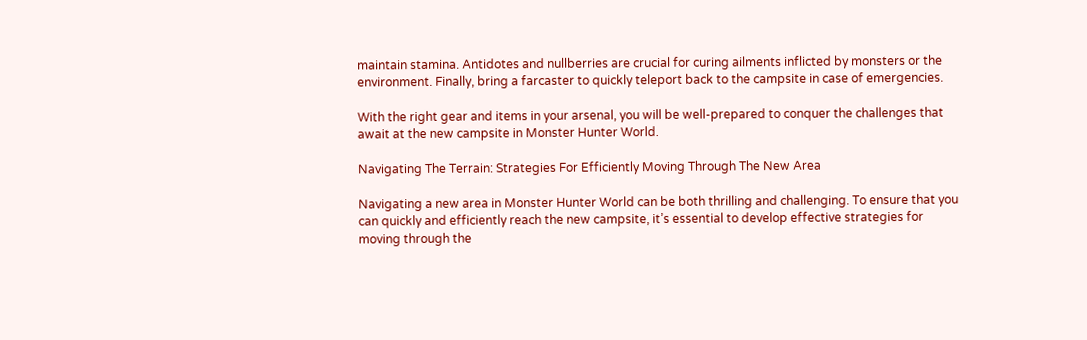maintain stamina. Antidotes and nullberries are crucial for curing ailments inflicted by monsters or the environment. Finally, bring a farcaster to quickly teleport back to the campsite in case of emergencies.

With the right gear and items in your arsenal, you will be well-prepared to conquer the challenges that await at the new campsite in Monster Hunter World.

Navigating The Terrain: Strategies For Efficiently Moving Through The New Area

Navigating a new area in Monster Hunter World can be both thrilling and challenging. To ensure that you can quickly and efficiently reach the new campsite, it’s essential to develop effective strategies for moving through the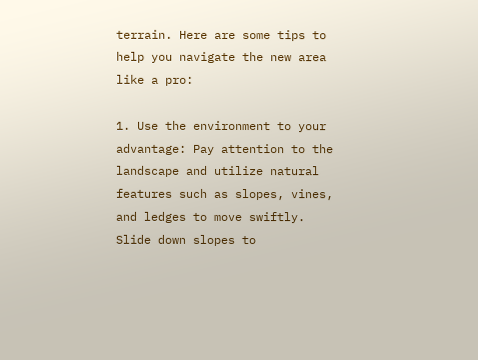terrain. Here are some tips to help you navigate the new area like a pro:

1. Use the environment to your advantage: Pay attention to the landscape and utilize natural features such as slopes, vines, and ledges to move swiftly. Slide down slopes to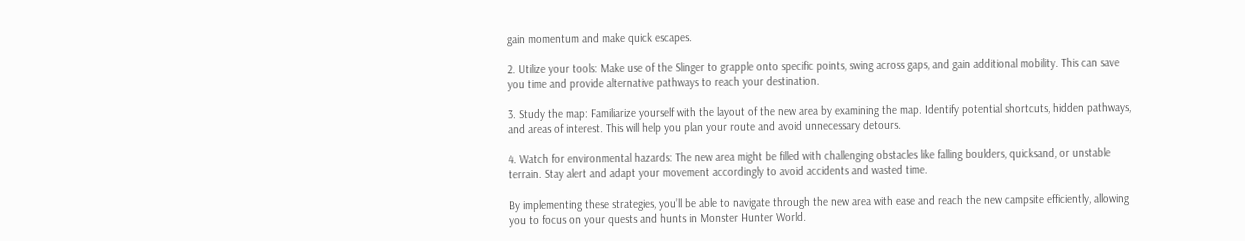gain momentum and make quick escapes.

2. Utilize your tools: Make use of the Slinger to grapple onto specific points, swing across gaps, and gain additional mobility. This can save you time and provide alternative pathways to reach your destination.

3. Study the map: Familiarize yourself with the layout of the new area by examining the map. Identify potential shortcuts, hidden pathways, and areas of interest. This will help you plan your route and avoid unnecessary detours.

4. Watch for environmental hazards: The new area might be filled with challenging obstacles like falling boulders, quicksand, or unstable terrain. Stay alert and adapt your movement accordingly to avoid accidents and wasted time.

By implementing these strategies, you’ll be able to navigate through the new area with ease and reach the new campsite efficiently, allowing you to focus on your quests and hunts in Monster Hunter World.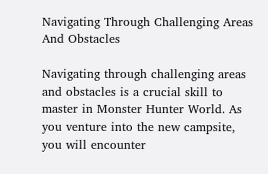Navigating Through Challenging Areas And Obstacles

Navigating through challenging areas and obstacles is a crucial skill to master in Monster Hunter World. As you venture into the new campsite, you will encounter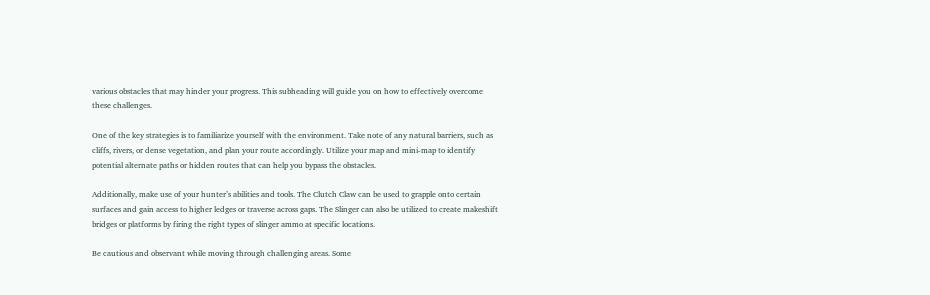various obstacles that may hinder your progress. This subheading will guide you on how to effectively overcome these challenges.

One of the key strategies is to familiarize yourself with the environment. Take note of any natural barriers, such as cliffs, rivers, or dense vegetation, and plan your route accordingly. Utilize your map and mini-map to identify potential alternate paths or hidden routes that can help you bypass the obstacles.

Additionally, make use of your hunter’s abilities and tools. The Clutch Claw can be used to grapple onto certain surfaces and gain access to higher ledges or traverse across gaps. The Slinger can also be utilized to create makeshift bridges or platforms by firing the right types of slinger ammo at specific locations.

Be cautious and observant while moving through challenging areas. Some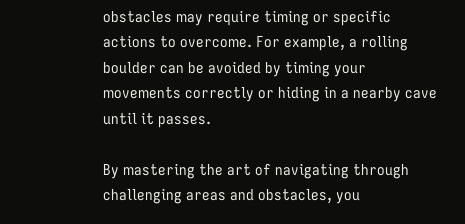obstacles may require timing or specific actions to overcome. For example, a rolling boulder can be avoided by timing your movements correctly or hiding in a nearby cave until it passes.

By mastering the art of navigating through challenging areas and obstacles, you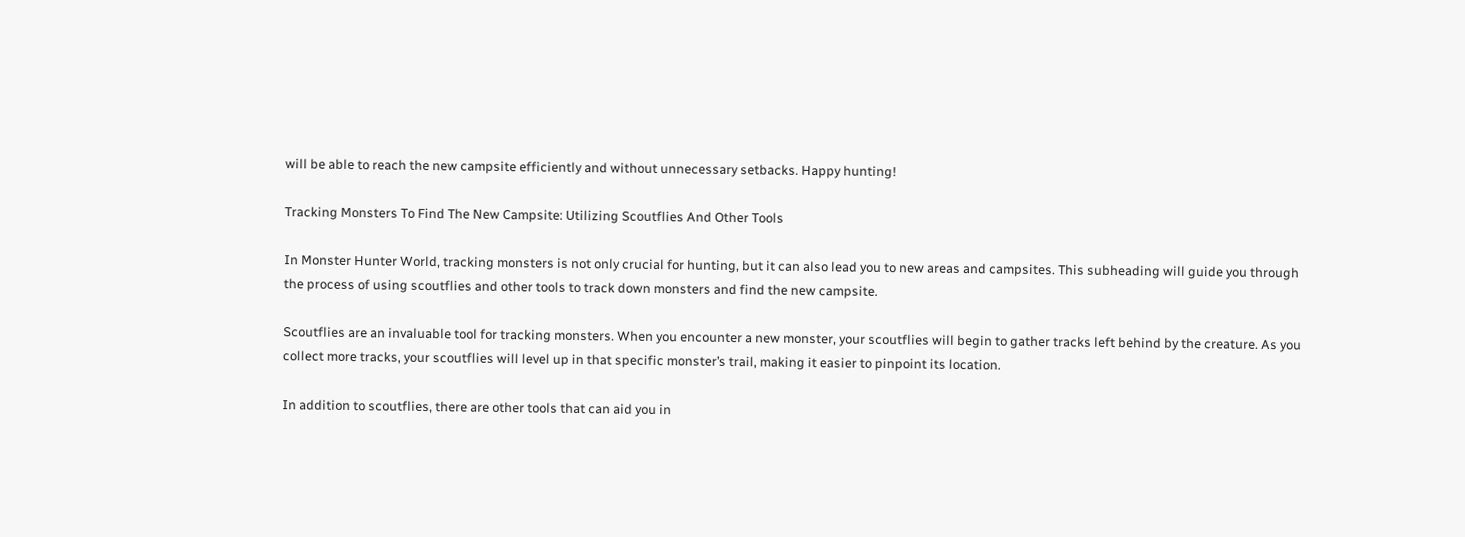will be able to reach the new campsite efficiently and without unnecessary setbacks. Happy hunting!

Tracking Monsters To Find The New Campsite: Utilizing Scoutflies And Other Tools

In Monster Hunter World, tracking monsters is not only crucial for hunting, but it can also lead you to new areas and campsites. This subheading will guide you through the process of using scoutflies and other tools to track down monsters and find the new campsite.

Scoutflies are an invaluable tool for tracking monsters. When you encounter a new monster, your scoutflies will begin to gather tracks left behind by the creature. As you collect more tracks, your scoutflies will level up in that specific monster’s trail, making it easier to pinpoint its location.

In addition to scoutflies, there are other tools that can aid you in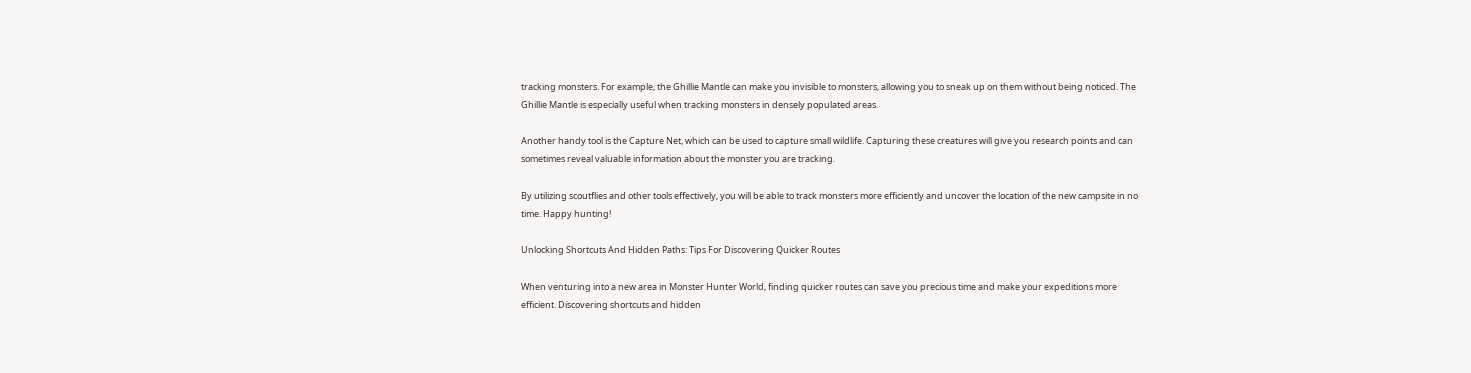tracking monsters. For example, the Ghillie Mantle can make you invisible to monsters, allowing you to sneak up on them without being noticed. The Ghillie Mantle is especially useful when tracking monsters in densely populated areas.

Another handy tool is the Capture Net, which can be used to capture small wildlife. Capturing these creatures will give you research points and can sometimes reveal valuable information about the monster you are tracking.

By utilizing scoutflies and other tools effectively, you will be able to track monsters more efficiently and uncover the location of the new campsite in no time. Happy hunting!

Unlocking Shortcuts And Hidden Paths: Tips For Discovering Quicker Routes

When venturing into a new area in Monster Hunter World, finding quicker routes can save you precious time and make your expeditions more efficient. Discovering shortcuts and hidden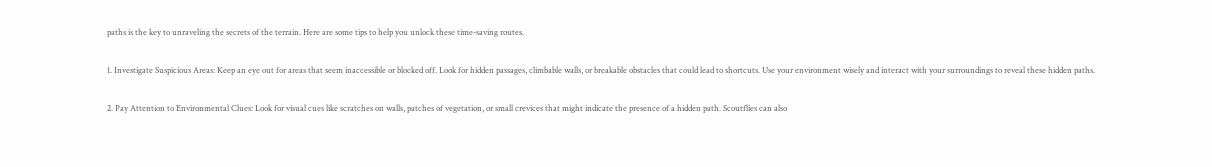paths is the key to unraveling the secrets of the terrain. Here are some tips to help you unlock these time-saving routes.

1. Investigate Suspicious Areas: Keep an eye out for areas that seem inaccessible or blocked off. Look for hidden passages, climbable walls, or breakable obstacles that could lead to shortcuts. Use your environment wisely and interact with your surroundings to reveal these hidden paths.

2. Pay Attention to Environmental Clues: Look for visual cues like scratches on walls, patches of vegetation, or small crevices that might indicate the presence of a hidden path. Scoutflies can also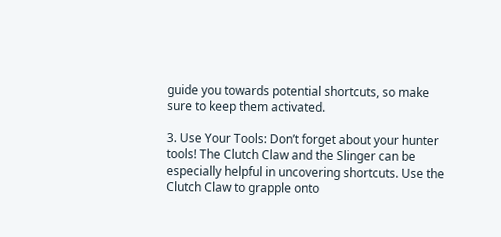guide you towards potential shortcuts, so make sure to keep them activated.

3. Use Your Tools: Don’t forget about your hunter tools! The Clutch Claw and the Slinger can be especially helpful in uncovering shortcuts. Use the Clutch Claw to grapple onto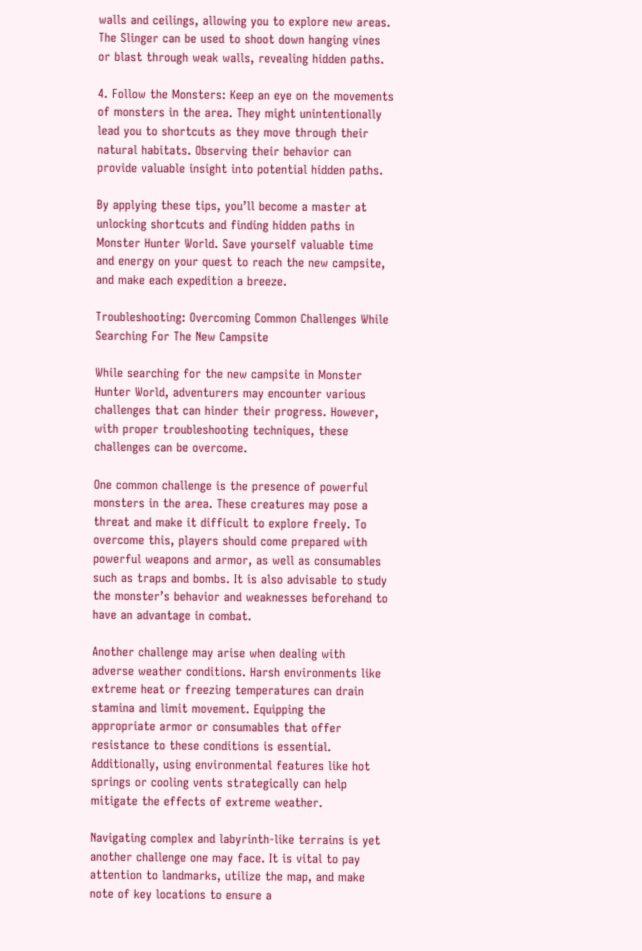walls and ceilings, allowing you to explore new areas. The Slinger can be used to shoot down hanging vines or blast through weak walls, revealing hidden paths.

4. Follow the Monsters: Keep an eye on the movements of monsters in the area. They might unintentionally lead you to shortcuts as they move through their natural habitats. Observing their behavior can provide valuable insight into potential hidden paths.

By applying these tips, you’ll become a master at unlocking shortcuts and finding hidden paths in Monster Hunter World. Save yourself valuable time and energy on your quest to reach the new campsite, and make each expedition a breeze.

Troubleshooting: Overcoming Common Challenges While Searching For The New Campsite

While searching for the new campsite in Monster Hunter World, adventurers may encounter various challenges that can hinder their progress. However, with proper troubleshooting techniques, these challenges can be overcome.

One common challenge is the presence of powerful monsters in the area. These creatures may pose a threat and make it difficult to explore freely. To overcome this, players should come prepared with powerful weapons and armor, as well as consumables such as traps and bombs. It is also advisable to study the monster’s behavior and weaknesses beforehand to have an advantage in combat.

Another challenge may arise when dealing with adverse weather conditions. Harsh environments like extreme heat or freezing temperatures can drain stamina and limit movement. Equipping the appropriate armor or consumables that offer resistance to these conditions is essential. Additionally, using environmental features like hot springs or cooling vents strategically can help mitigate the effects of extreme weather.

Navigating complex and labyrinth-like terrains is yet another challenge one may face. It is vital to pay attention to landmarks, utilize the map, and make note of key locations to ensure a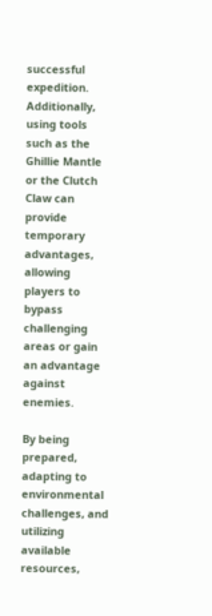successful expedition. Additionally, using tools such as the Ghillie Mantle or the Clutch Claw can provide temporary advantages, allowing players to bypass challenging areas or gain an advantage against enemies.

By being prepared, adapting to environmental challenges, and utilizing available resources,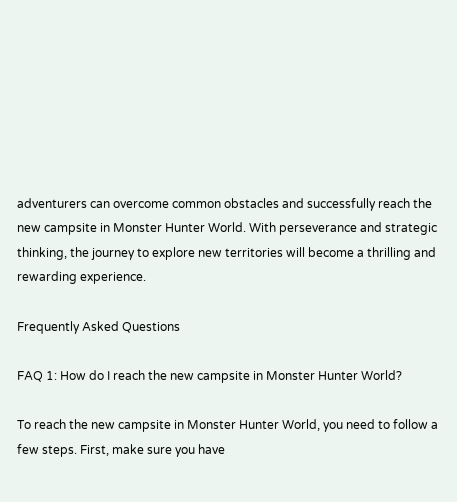adventurers can overcome common obstacles and successfully reach the new campsite in Monster Hunter World. With perseverance and strategic thinking, the journey to explore new territories will become a thrilling and rewarding experience.

Frequently Asked Questions

FAQ 1: How do I reach the new campsite in Monster Hunter World?

To reach the new campsite in Monster Hunter World, you need to follow a few steps. First, make sure you have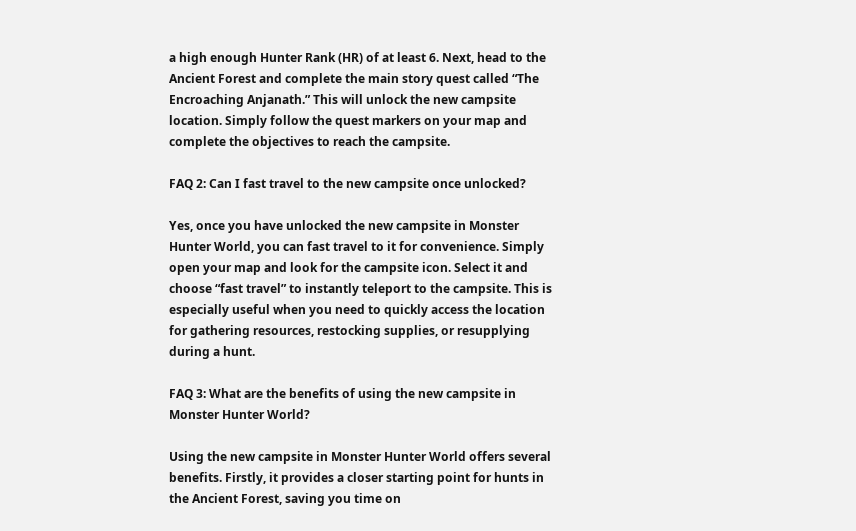a high enough Hunter Rank (HR) of at least 6. Next, head to the Ancient Forest and complete the main story quest called “The Encroaching Anjanath.” This will unlock the new campsite location. Simply follow the quest markers on your map and complete the objectives to reach the campsite.

FAQ 2: Can I fast travel to the new campsite once unlocked?

Yes, once you have unlocked the new campsite in Monster Hunter World, you can fast travel to it for convenience. Simply open your map and look for the campsite icon. Select it and choose “fast travel” to instantly teleport to the campsite. This is especially useful when you need to quickly access the location for gathering resources, restocking supplies, or resupplying during a hunt.

FAQ 3: What are the benefits of using the new campsite in Monster Hunter World?

Using the new campsite in Monster Hunter World offers several benefits. Firstly, it provides a closer starting point for hunts in the Ancient Forest, saving you time on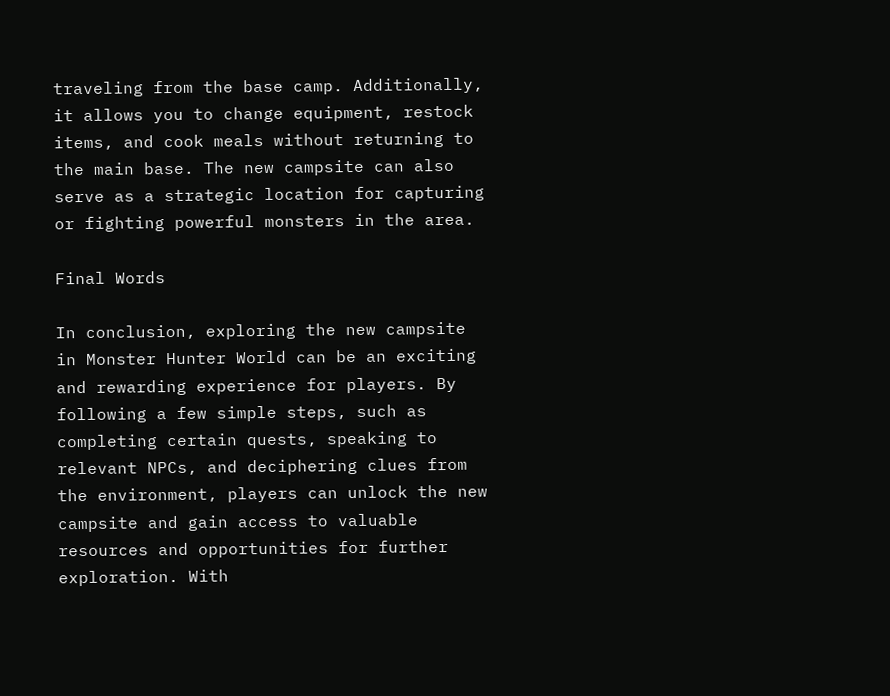traveling from the base camp. Additionally, it allows you to change equipment, restock items, and cook meals without returning to the main base. The new campsite can also serve as a strategic location for capturing or fighting powerful monsters in the area.

Final Words

In conclusion, exploring the new campsite in Monster Hunter World can be an exciting and rewarding experience for players. By following a few simple steps, such as completing certain quests, speaking to relevant NPCs, and deciphering clues from the environment, players can unlock the new campsite and gain access to valuable resources and opportunities for further exploration. With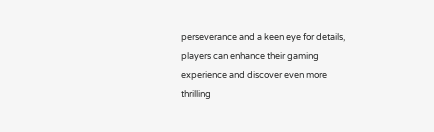perseverance and a keen eye for details, players can enhance their gaming experience and discover even more thrilling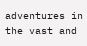adventures in the vast and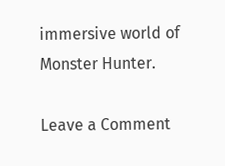immersive world of Monster Hunter.

Leave a Comment